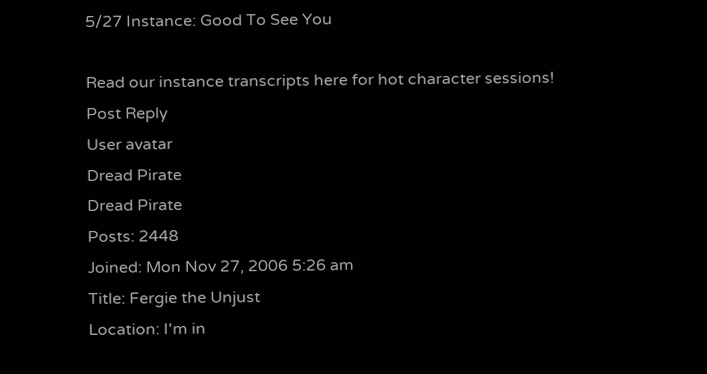5/27 Instance: Good To See You

Read our instance transcripts here for hot character sessions!
Post Reply
User avatar
Dread Pirate
Dread Pirate
Posts: 2448
Joined: Mon Nov 27, 2006 5:26 am
Title: Fergie the Unjust
Location: I'm in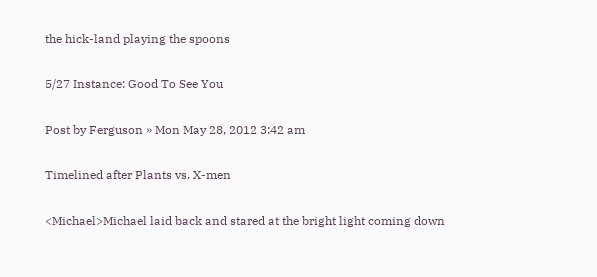the hick-land playing the spoons

5/27 Instance: Good To See You

Post by Ferguson » Mon May 28, 2012 3:42 am

Timelined after Plants vs. X-men

<Michael>Michael laid back and stared at the bright light coming down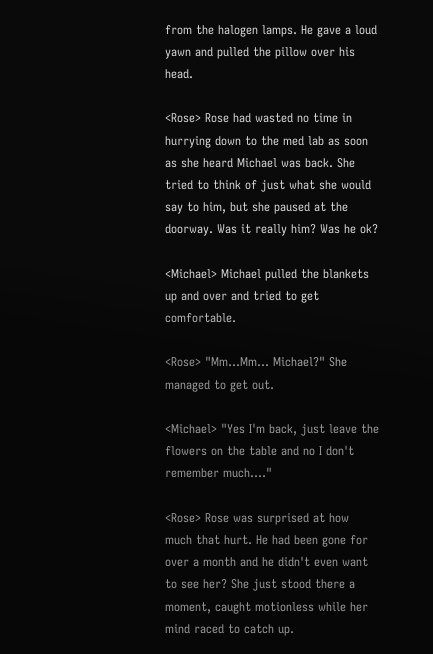from the halogen lamps. He gave a loud yawn and pulled the pillow over his head.

<Rose> Rose had wasted no time in hurrying down to the med lab as soon as she heard Michael was back. She tried to think of just what she would say to him, but she paused at the doorway. Was it really him? Was he ok?

<Michael> Michael pulled the blankets up and over and tried to get comfortable.

<Rose> "Mm...Mm... Michael?" She managed to get out.

<Michael> "Yes I'm back, just leave the flowers on the table and no I don't remember much...."

<Rose> Rose was surprised at how much that hurt. He had been gone for over a month and he didn't even want to see her? She just stood there a moment, caught motionless while her mind raced to catch up.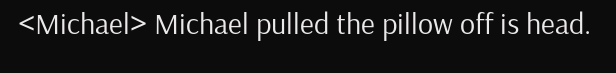<Michael> Michael pulled the pillow off is head.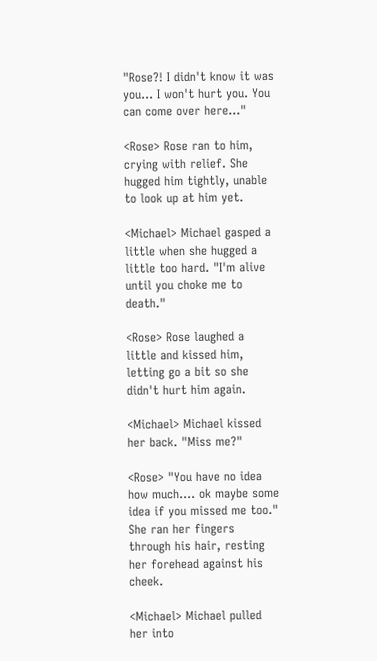"Rose?! I didn't know it was you... I won't hurt you. You can come over here..."

<Rose> Rose ran to him, crying with relief. She hugged him tightly, unable to look up at him yet.

<Michael> Michael gasped a little when she hugged a little too hard. "I'm alive until you choke me to death."

<Rose> Rose laughed a little and kissed him, letting go a bit so she didn't hurt him again.

<Michael> Michael kissed her back. "Miss me?"

<Rose> "You have no idea how much.... ok maybe some idea if you missed me too." She ran her fingers through his hair, resting her forehead against his cheek.

<Michael> Michael pulled her into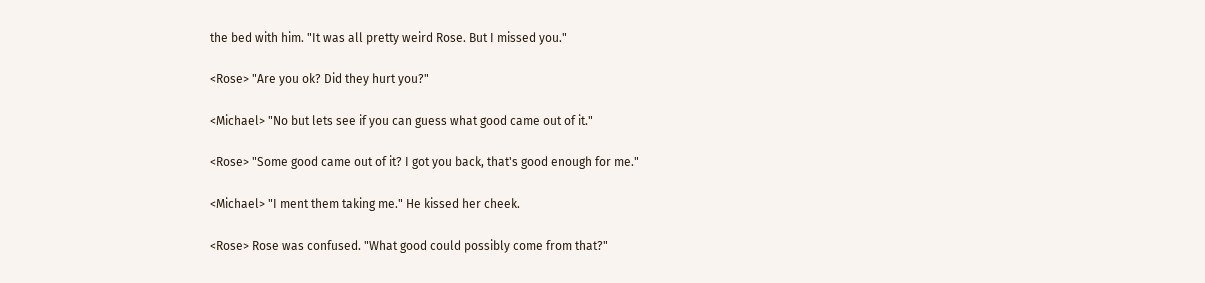the bed with him. "It was all pretty weird Rose. But I missed you."

<Rose> "Are you ok? Did they hurt you?"

<Michael> "No but lets see if you can guess what good came out of it."

<Rose> "Some good came out of it? I got you back, that's good enough for me."

<Michael> "I ment them taking me." He kissed her cheek.

<Rose> Rose was confused. "What good could possibly come from that?"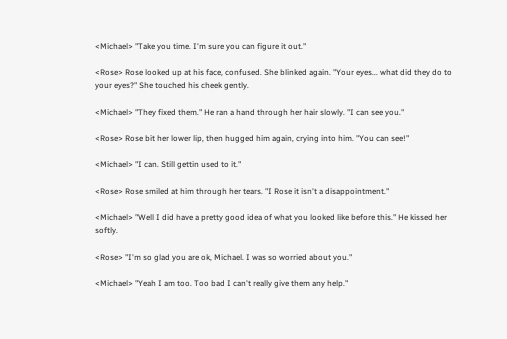<Michael> "Take you time. I'm sure you can figure it out."

<Rose> Rose looked up at his face, confused. She blinked again. "Your eyes... what did they do to your eyes?" She touched his cheek gently.

<Michael> "They fixed them." He ran a hand through her hair slowly. "I can see you."

<Rose> Rose bit her lower lip, then hugged him again, crying into him. "You can see!"

<Michael> "I can. Still gettin used to it."

<Rose> Rose smiled at him through her tears. "I Rose it isn't a disappointment."

<Michael> "Well I did have a pretty good idea of what you looked like before this." He kissed her softly.

<Rose> "I'm so glad you are ok, Michael. I was so worried about you."

<Michael> "Yeah I am too. Too bad I can't really give them any help."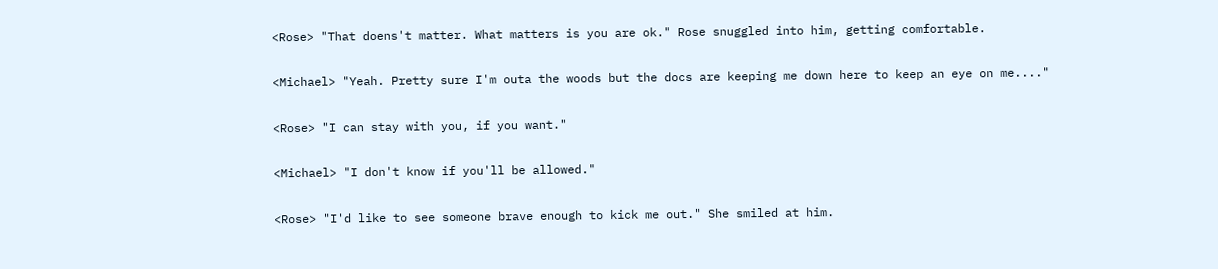<Rose> "That doens't matter. What matters is you are ok." Rose snuggled into him, getting comfortable.

<Michael> "Yeah. Pretty sure I'm outa the woods but the docs are keeping me down here to keep an eye on me...."

<Rose> "I can stay with you, if you want."

<Michael> "I don't know if you'll be allowed."

<Rose> "I'd like to see someone brave enough to kick me out." She smiled at him.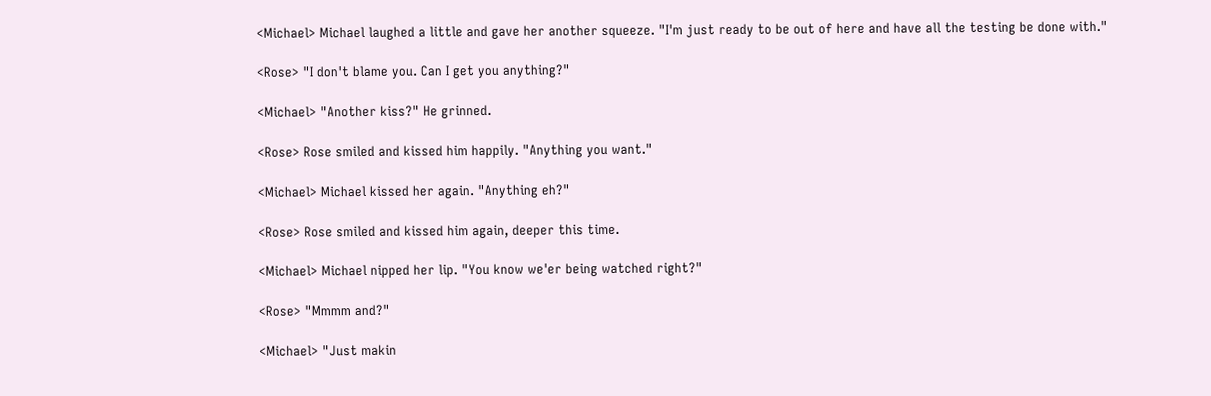<Michael> Michael laughed a little and gave her another squeeze. "I'm just ready to be out of here and have all the testing be done with."

<Rose> "I don't blame you. Can I get you anything?"

<Michael> "Another kiss?" He grinned.

<Rose> Rose smiled and kissed him happily. "Anything you want."

<Michael> Michael kissed her again. "Anything eh?"

<Rose> Rose smiled and kissed him again, deeper this time.

<Michael> Michael nipped her lip. "You know we'er being watched right?"

<Rose> "Mmmm and?"

<Michael> "Just makin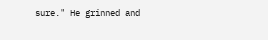sure." He grinned and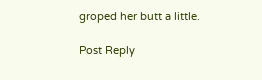groped her butt a little.

Post Reply